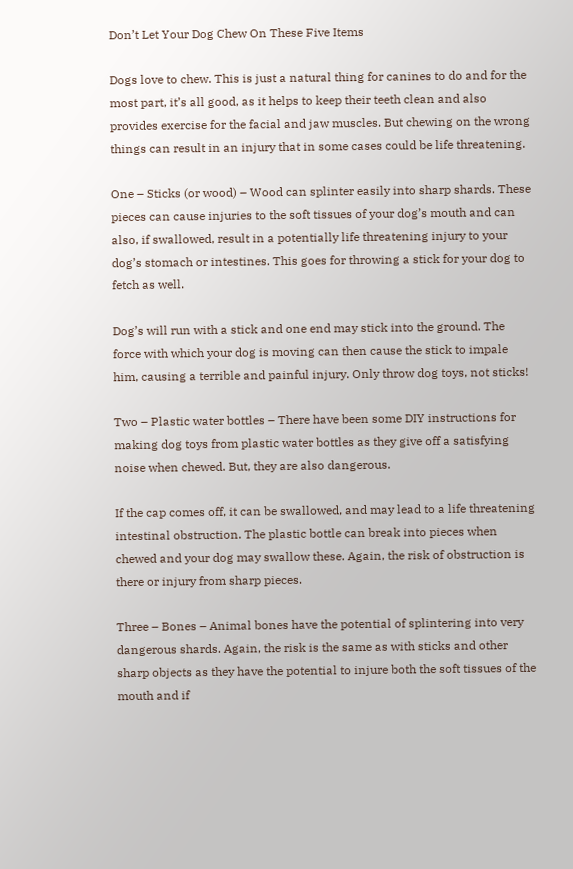Don’t Let Your Dog Chew On These Five Items

Dogs love to chew. This is just a natural thing for canines to do and for the most part, it’s all good, as it helps to keep their teeth clean and also provides exercise for the facial and jaw muscles. But chewing on the wrong things can result in an injury that in some cases could be life threatening.

One – Sticks (or wood) – Wood can splinter easily into sharp shards. These pieces can cause injuries to the soft tissues of your dog’s mouth and can also, if swallowed, result in a potentially life threatening injury to your dog’s stomach or intestines. This goes for throwing a stick for your dog to fetch as well.

Dog’s will run with a stick and one end may stick into the ground. The force with which your dog is moving can then cause the stick to impale him, causing a terrible and painful injury. Only throw dog toys, not sticks!

Two – Plastic water bottles – There have been some DIY instructions for making dog toys from plastic water bottles as they give off a satisfying noise when chewed. But, they are also dangerous.

If the cap comes off, it can be swallowed, and may lead to a life threatening intestinal obstruction. The plastic bottle can break into pieces when chewed and your dog may swallow these. Again, the risk of obstruction is there or injury from sharp pieces.

Three – Bones – Animal bones have the potential of splintering into very dangerous shards. Again, the risk is the same as with sticks and other sharp objects as they have the potential to injure both the soft tissues of the mouth and if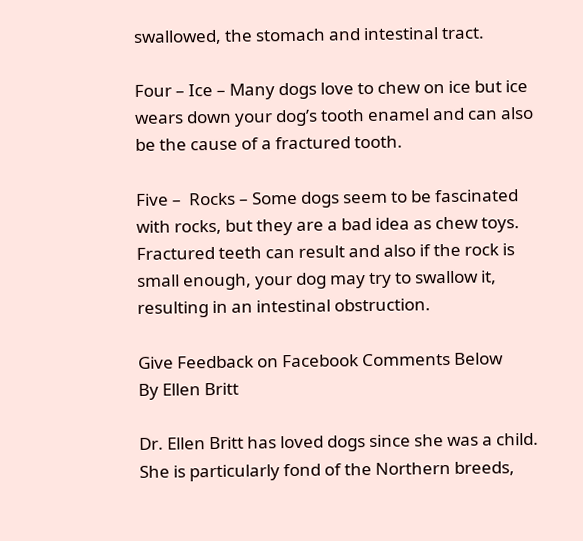swallowed, the stomach and intestinal tract.

Four – Ice – Many dogs love to chew on ice but ice wears down your dog’s tooth enamel and can also be the cause of a fractured tooth.

Five –  Rocks – Some dogs seem to be fascinated with rocks, but they are a bad idea as chew toys. Fractured teeth can result and also if the rock is small enough, your dog may try to swallow it, resulting in an intestinal obstruction.

Give Feedback on Facebook Comments Below
By Ellen Britt

Dr. Ellen Britt has loved dogs since she was a child. She is particularly fond of the Northern breeds,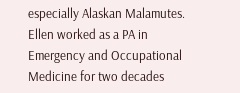especially Alaskan Malamutes. Ellen worked as a PA in Emergency and Occupational Medicine for two decades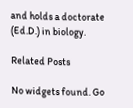and holds a doctorate (Ed.D.) in biology.

Related Posts

No widgets found. Go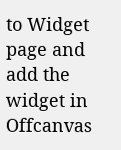to Widget page and add the widget in Offcanvas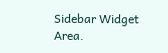Sidebar Widget Area.